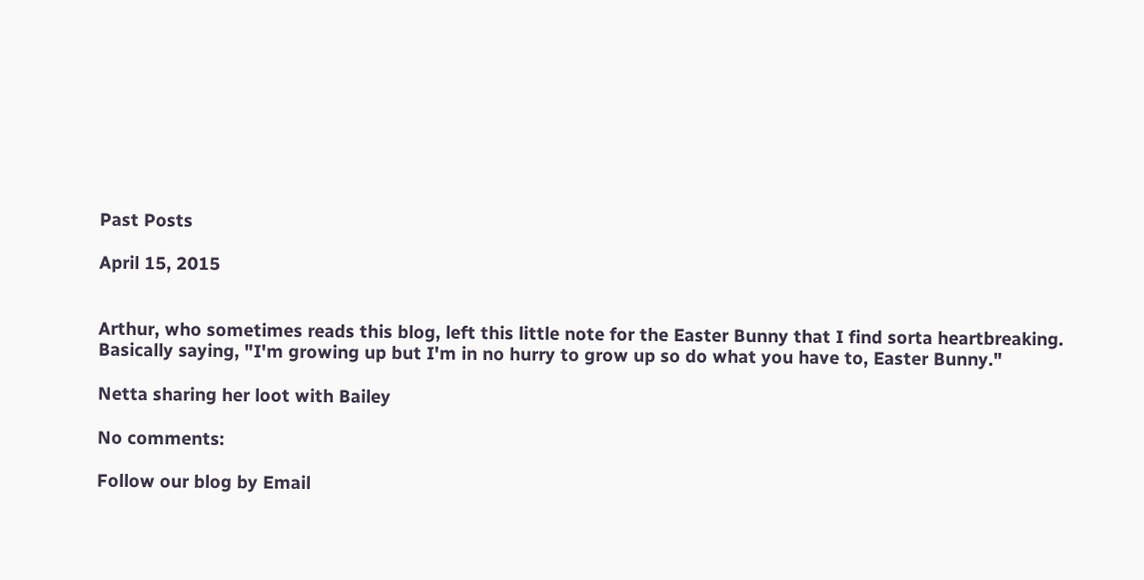Past Posts

April 15, 2015


Arthur, who sometimes reads this blog, left this little note for the Easter Bunny that I find sorta heartbreaking. Basically saying, "I'm growing up but I'm in no hurry to grow up so do what you have to, Easter Bunny."

Netta sharing her loot with Bailey

No comments:

Follow our blog by Email